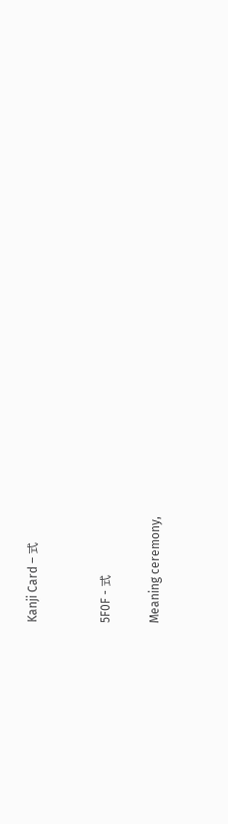Kanji Card – 式


5F0F - 式

Meaning ceremony,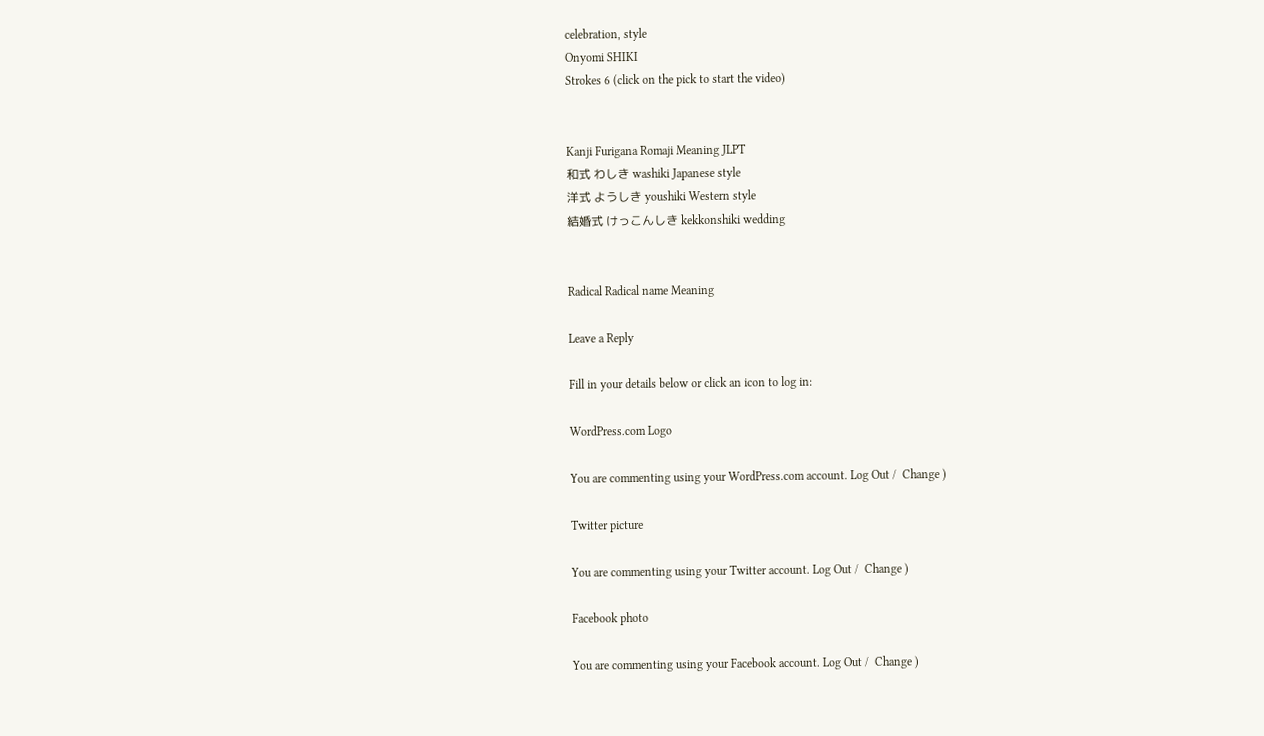celebration, style
Onyomi SHIKI
Strokes 6 (click on the pick to start the video)


Kanji Furigana Romaji Meaning JLPT
和式 わしき washiki Japanese style
洋式 ようしき youshiki Western style
結婚式 けっこんしき kekkonshiki wedding


Radical Radical name Meaning

Leave a Reply

Fill in your details below or click an icon to log in:

WordPress.com Logo

You are commenting using your WordPress.com account. Log Out /  Change )

Twitter picture

You are commenting using your Twitter account. Log Out /  Change )

Facebook photo

You are commenting using your Facebook account. Log Out /  Change )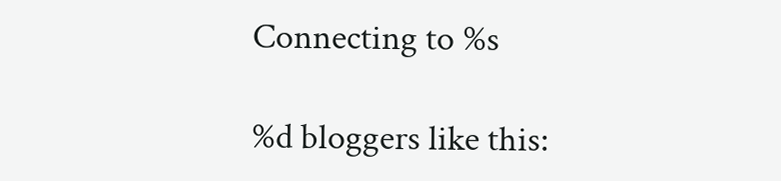Connecting to %s

%d bloggers like this: